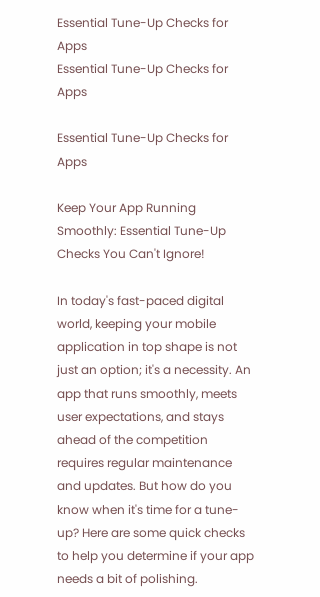Essential Tune-Up Checks for Apps
Essential Tune-Up Checks for Apps

Essential Tune-Up Checks for Apps

Keep Your App Running Smoothly: Essential Tune-Up Checks You Can't Ignore!

In today's fast-paced digital world, keeping your mobile application in top shape is not just an option; it's a necessity. An app that runs smoothly, meets user expectations, and stays ahead of the competition requires regular maintenance and updates. But how do you know when it's time for a tune-up? Here are some quick checks to help you determine if your app needs a bit of polishing.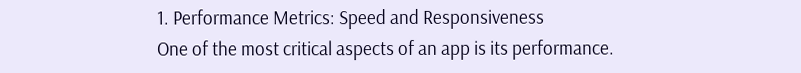1. Performance Metrics: Speed and Responsiveness
One of the most critical aspects of an app is its performance.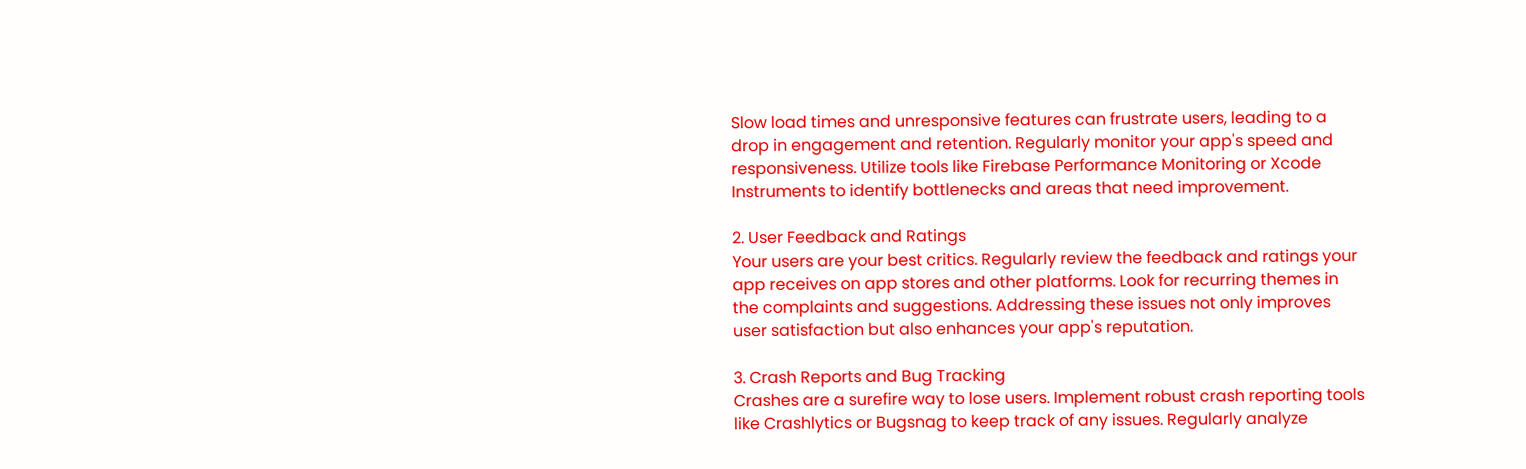Slow load times and unresponsive features can frustrate users, leading to a drop in engagement and retention. Regularly monitor your app's speed and responsiveness. Utilize tools like Firebase Performance Monitoring or Xcode Instruments to identify bottlenecks and areas that need improvement.

2. User Feedback and Ratings
Your users are your best critics. Regularly review the feedback and ratings your app receives on app stores and other platforms. Look for recurring themes in the complaints and suggestions. Addressing these issues not only improves user satisfaction but also enhances your app's reputation.

3. Crash Reports and Bug Tracking
Crashes are a surefire way to lose users. Implement robust crash reporting tools like Crashlytics or Bugsnag to keep track of any issues. Regularly analyze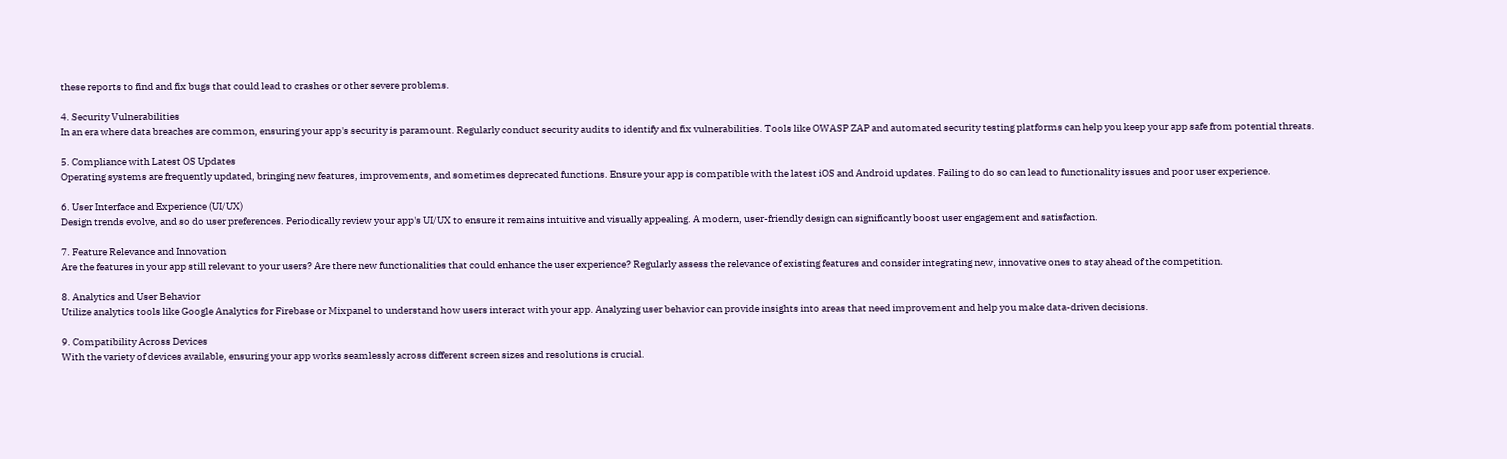these reports to find and fix bugs that could lead to crashes or other severe problems.

4. Security Vulnerabilities
In an era where data breaches are common, ensuring your app's security is paramount. Regularly conduct security audits to identify and fix vulnerabilities. Tools like OWASP ZAP and automated security testing platforms can help you keep your app safe from potential threats.

5. Compliance with Latest OS Updates
Operating systems are frequently updated, bringing new features, improvements, and sometimes deprecated functions. Ensure your app is compatible with the latest iOS and Android updates. Failing to do so can lead to functionality issues and poor user experience.

6. User Interface and Experience (UI/UX)
Design trends evolve, and so do user preferences. Periodically review your app's UI/UX to ensure it remains intuitive and visually appealing. A modern, user-friendly design can significantly boost user engagement and satisfaction.

7. Feature Relevance and Innovation
Are the features in your app still relevant to your users? Are there new functionalities that could enhance the user experience? Regularly assess the relevance of existing features and consider integrating new, innovative ones to stay ahead of the competition.

8. Analytics and User Behavior
Utilize analytics tools like Google Analytics for Firebase or Mixpanel to understand how users interact with your app. Analyzing user behavior can provide insights into areas that need improvement and help you make data-driven decisions.

9. Compatibility Across Devices
With the variety of devices available, ensuring your app works seamlessly across different screen sizes and resolutions is crucial.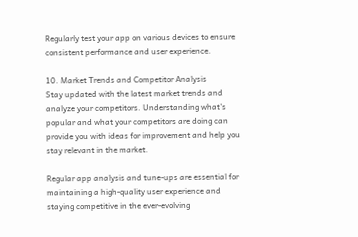Regularly test your app on various devices to ensure consistent performance and user experience.

10. Market Trends and Competitor Analysis
Stay updated with the latest market trends and analyze your competitors. Understanding what's popular and what your competitors are doing can provide you with ideas for improvement and help you stay relevant in the market.

Regular app analysis and tune-ups are essential for maintaining a high-quality user experience and staying competitive in the ever-evolving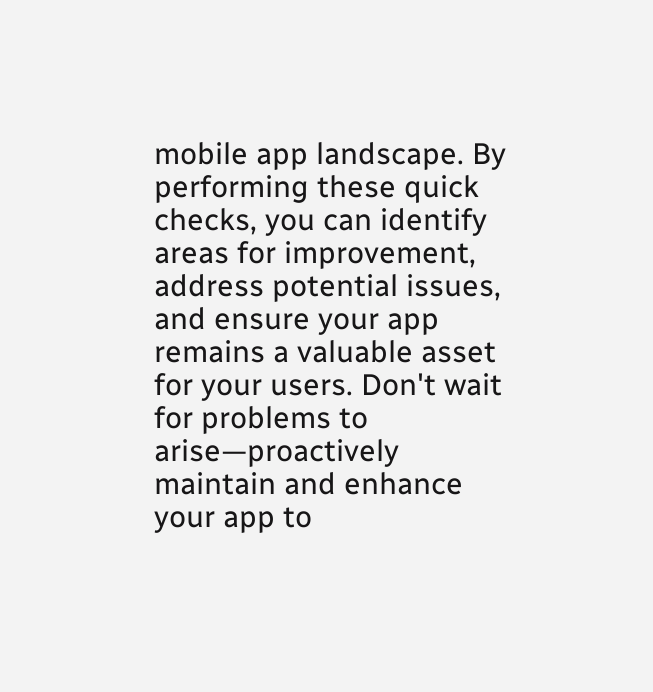mobile app landscape. By performing these quick checks, you can identify areas for improvement, address potential issues, and ensure your app remains a valuable asset for your users. Don't wait for problems to arise—proactively maintain and enhance your app to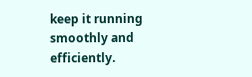keep it running smoothly and efficiently.